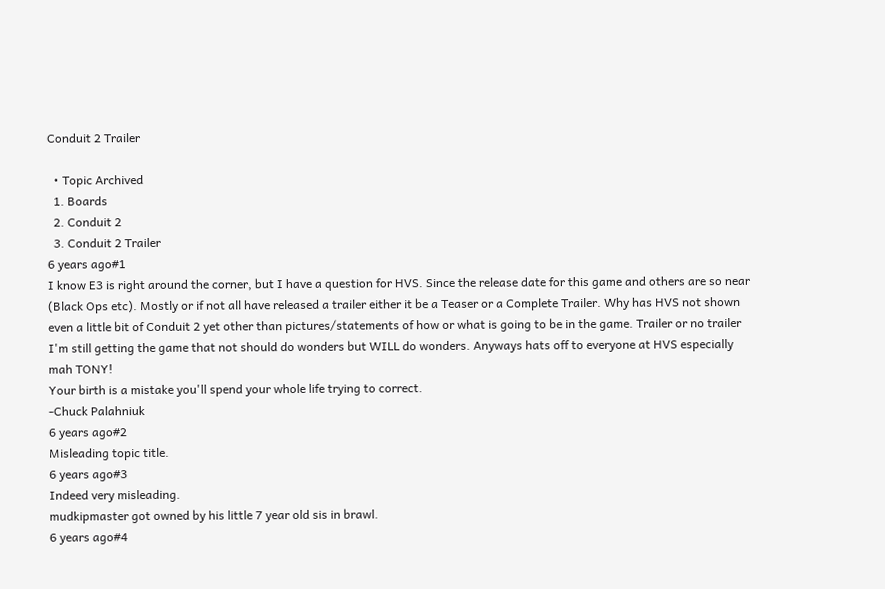Conduit 2 Trailer

  • Topic Archived
  1. Boards
  2. Conduit 2
  3. Conduit 2 Trailer
6 years ago#1
I know E3 is right around the corner, but I have a question for HVS. Since the release date for this game and others are so near (Black Ops etc). Mostly or if not all have released a trailer either it be a Teaser or a Complete Trailer. Why has HVS not shown even a little bit of Conduit 2 yet other than pictures/statements of how or what is going to be in the game. Trailer or no trailer I'm still getting the game that not should do wonders but WILL do wonders. Anyways hats off to everyone at HVS especially mah TONY!
Your birth is a mistake you'll spend your whole life trying to correct.
-Chuck Palahniuk
6 years ago#2
Misleading topic title.
6 years ago#3
Indeed very misleading.
mudkipmaster got owned by his little 7 year old sis in brawl.
6 years ago#4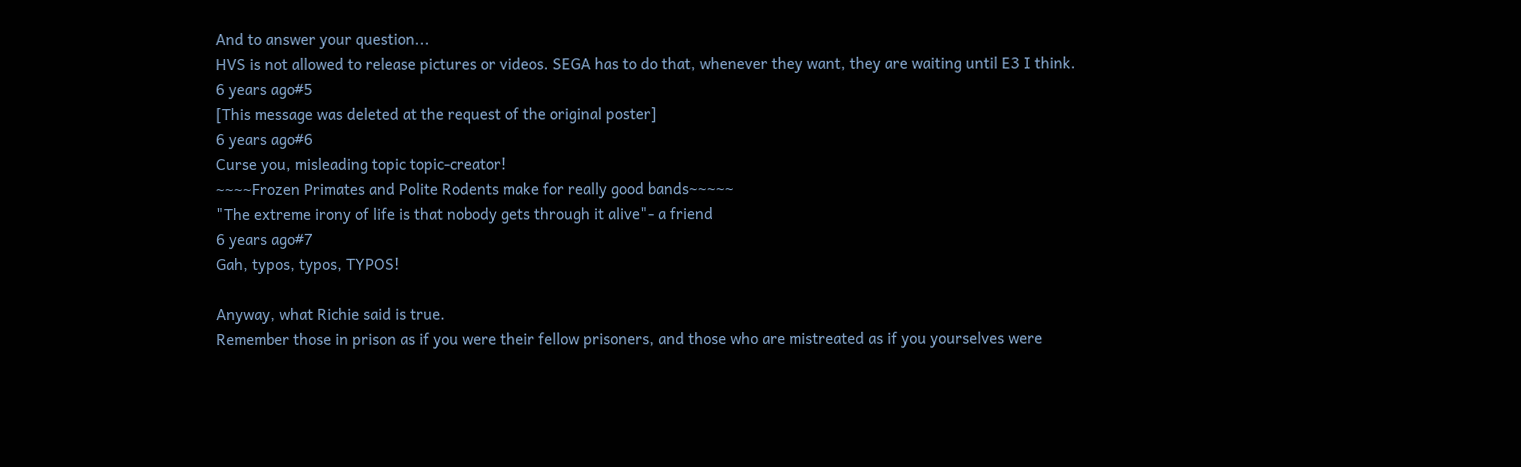And to answer your question...
HVS is not allowed to release pictures or videos. SEGA has to do that, whenever they want, they are waiting until E3 I think.
6 years ago#5
[This message was deleted at the request of the original poster]
6 years ago#6
Curse you, misleading topic topic-creator!
~~~~Frozen Primates and Polite Rodents make for really good bands~~~~~
"The extreme irony of life is that nobody gets through it alive"- a friend
6 years ago#7
Gah, typos, typos, TYPOS!

Anyway, what Richie said is true.
Remember those in prison as if you were their fellow prisoners, and those who are mistreated as if you yourselves were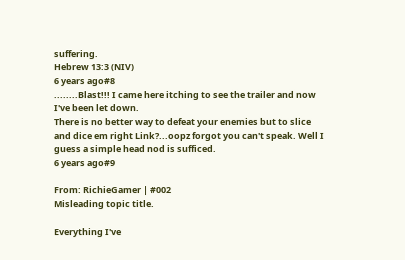suffering.
Hebrew 13:3 (NIV)
6 years ago#8
........Blast!!! I came here itching to see the trailer and now I've been let down.
There is no better way to defeat your enemies but to slice and dice em right Link?...oopz forgot you can't speak. Well I guess a simple head nod is sufficed.
6 years ago#9

From: RichieGamer | #002
Misleading topic title.

Everything I've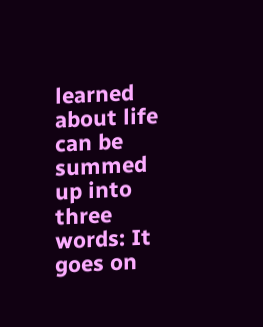learned about life can be summed up into three words: It goes on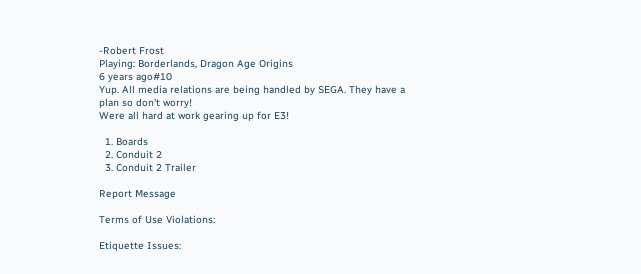-Robert Frost
Playing: Borderlands, Dragon Age Origins
6 years ago#10
Yup. All media relations are being handled by SEGA. They have a plan so don't worry!
Were all hard at work gearing up for E3!

  1. Boards
  2. Conduit 2
  3. Conduit 2 Trailer

Report Message

Terms of Use Violations:

Etiquette Issues: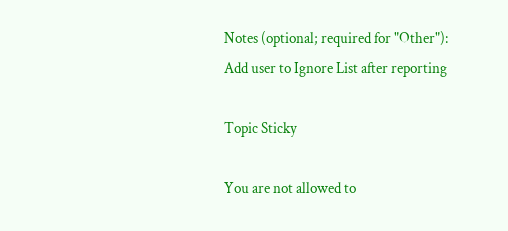Notes (optional; required for "Other"):
Add user to Ignore List after reporting

Topic Sticky

You are not allowed to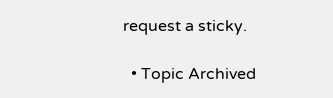request a sticky.

  • Topic Archived